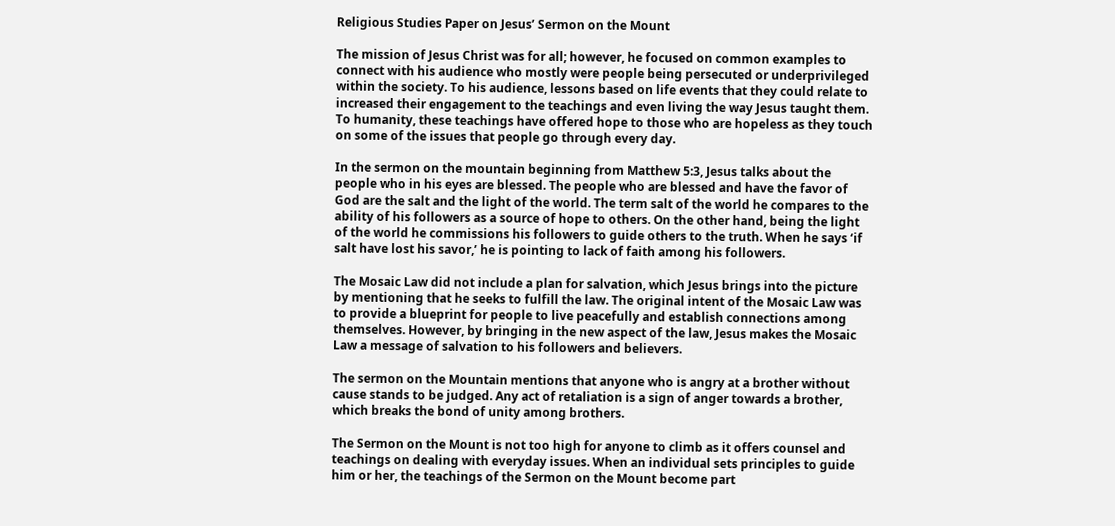Religious Studies Paper on Jesus’ Sermon on the Mount

The mission of Jesus Christ was for all; however, he focused on common examples to connect with his audience who mostly were people being persecuted or underprivileged within the society. To his audience, lessons based on life events that they could relate to increased their engagement to the teachings and even living the way Jesus taught them. To humanity, these teachings have offered hope to those who are hopeless as they touch on some of the issues that people go through every day.

In the sermon on the mountain beginning from Matthew 5:3, Jesus talks about the people who in his eyes are blessed. The people who are blessed and have the favor of God are the salt and the light of the world. The term salt of the world he compares to the ability of his followers as a source of hope to others. On the other hand, being the light of the world he commissions his followers to guide others to the truth. When he says ‘if salt have lost his savor,’ he is pointing to lack of faith among his followers.

The Mosaic Law did not include a plan for salvation, which Jesus brings into the picture by mentioning that he seeks to fulfill the law. The original intent of the Mosaic Law was to provide a blueprint for people to live peacefully and establish connections among themselves. However, by bringing in the new aspect of the law, Jesus makes the Mosaic Law a message of salvation to his followers and believers.

The sermon on the Mountain mentions that anyone who is angry at a brother without cause stands to be judged. Any act of retaliation is a sign of anger towards a brother, which breaks the bond of unity among brothers.

The Sermon on the Mount is not too high for anyone to climb as it offers counsel and teachings on dealing with everyday issues. When an individual sets principles to guide him or her, the teachings of the Sermon on the Mount become part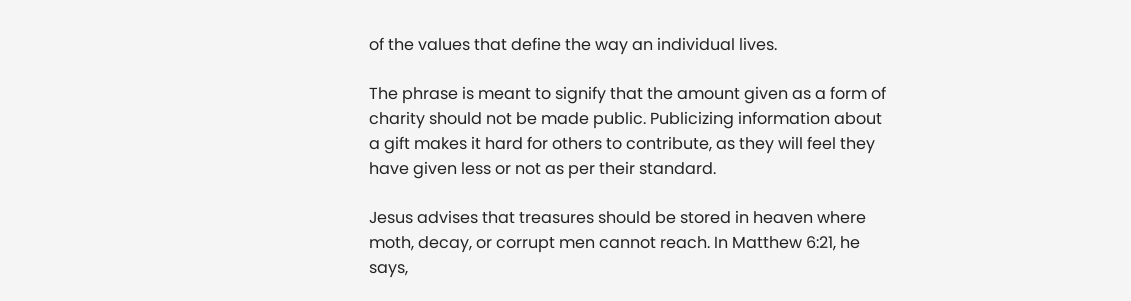of the values that define the way an individual lives.

The phrase is meant to signify that the amount given as a form of charity should not be made public. Publicizing information about a gift makes it hard for others to contribute, as they will feel they have given less or not as per their standard.

Jesus advises that treasures should be stored in heaven where moth, decay, or corrupt men cannot reach. In Matthew 6:21, he says,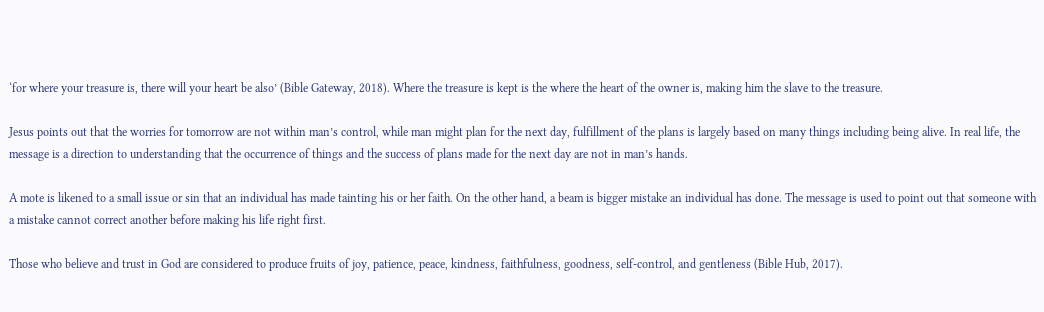‘for where your treasure is, there will your heart be also’ (Bible Gateway, 2018). Where the treasure is kept is the where the heart of the owner is, making him the slave to the treasure.

Jesus points out that the worries for tomorrow are not within man’s control, while man might plan for the next day, fulfillment of the plans is largely based on many things including being alive. In real life, the message is a direction to understanding that the occurrence of things and the success of plans made for the next day are not in man’s hands.

A mote is likened to a small issue or sin that an individual has made tainting his or her faith. On the other hand, a beam is bigger mistake an individual has done. The message is used to point out that someone with a mistake cannot correct another before making his life right first.

Those who believe and trust in God are considered to produce fruits of joy, patience, peace, kindness, faithfulness, goodness, self-control, and gentleness (Bible Hub, 2017).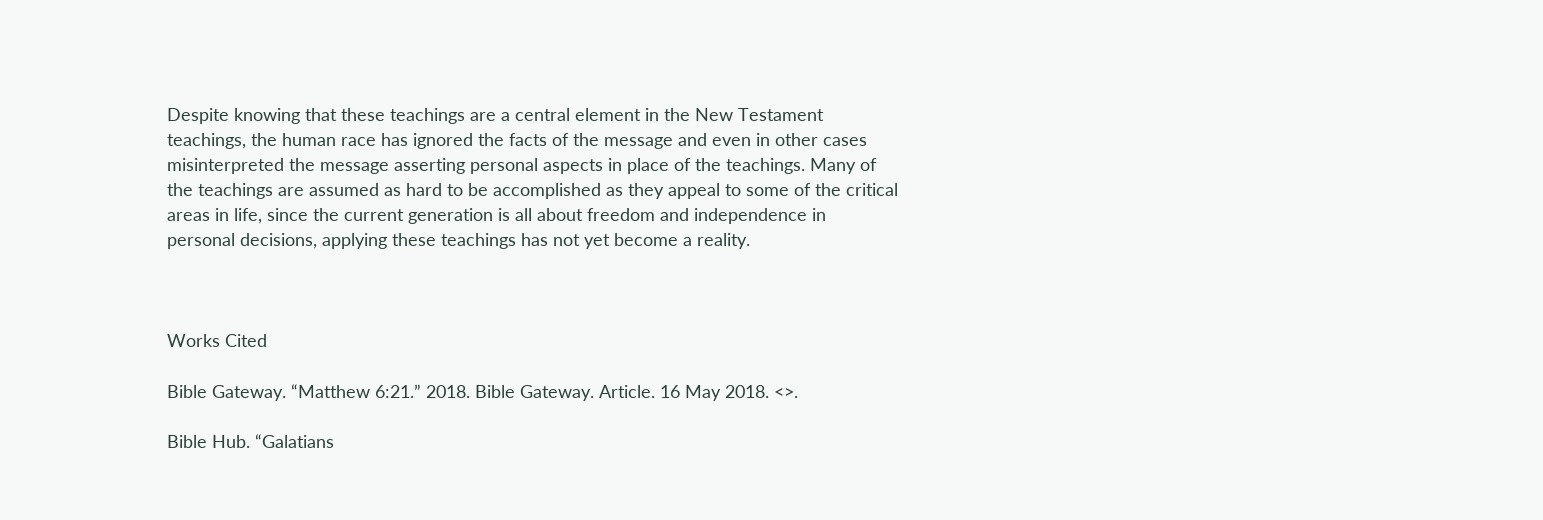Despite knowing that these teachings are a central element in the New Testament teachings, the human race has ignored the facts of the message and even in other cases misinterpreted the message asserting personal aspects in place of the teachings. Many of the teachings are assumed as hard to be accomplished as they appeal to some of the critical areas in life, since the current generation is all about freedom and independence in personal decisions, applying these teachings has not yet become a reality.



Works Cited

Bible Gateway. “Matthew 6:21.” 2018. Bible Gateway. Article. 16 May 2018. <>.

Bible Hub. “Galatians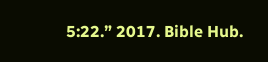5:22.” 2017. Bible Hub.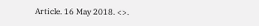Article. 16 May 2018. <>.